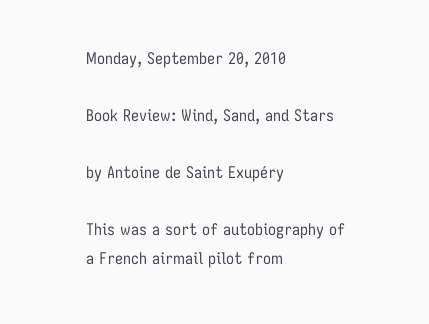Monday, September 20, 2010

Book Review: Wind, Sand, and Stars

by Antoine de Saint Exupéry

This was a sort of autobiography of a French airmail pilot from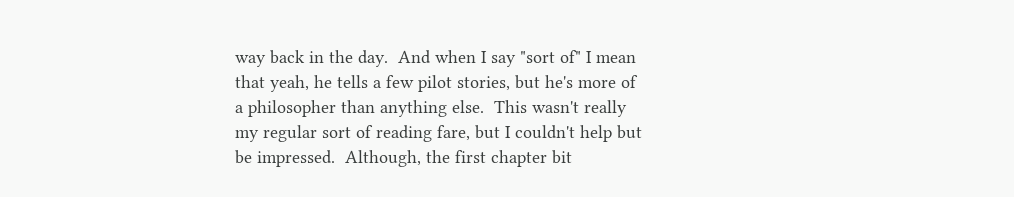way back in the day.  And when I say "sort of" I mean that yeah, he tells a few pilot stories, but he's more of a philosopher than anything else.  This wasn't really my regular sort of reading fare, but I couldn't help but be impressed.  Although, the first chapter bit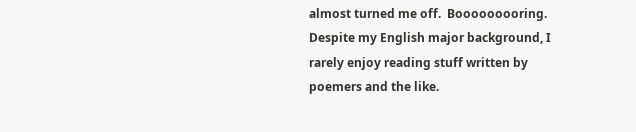almost turned me off.  Booooooooring.  Despite my English major background, I rarely enjoy reading stuff written by poemers and the like.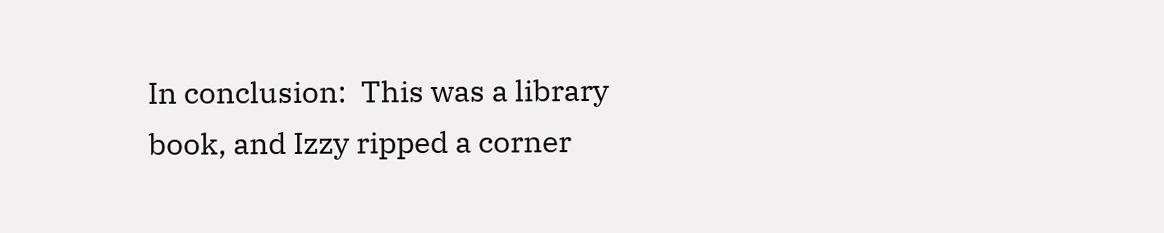In conclusion:  This was a library book, and Izzy ripped a corner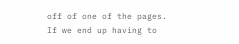off of one of the pages.  If we end up having to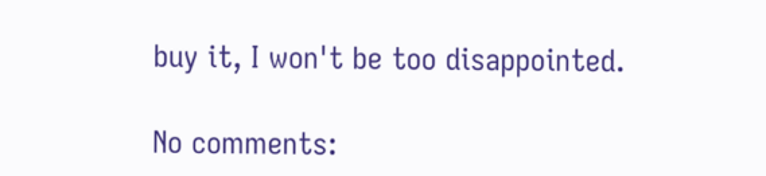buy it, I won't be too disappointed.

No comments: